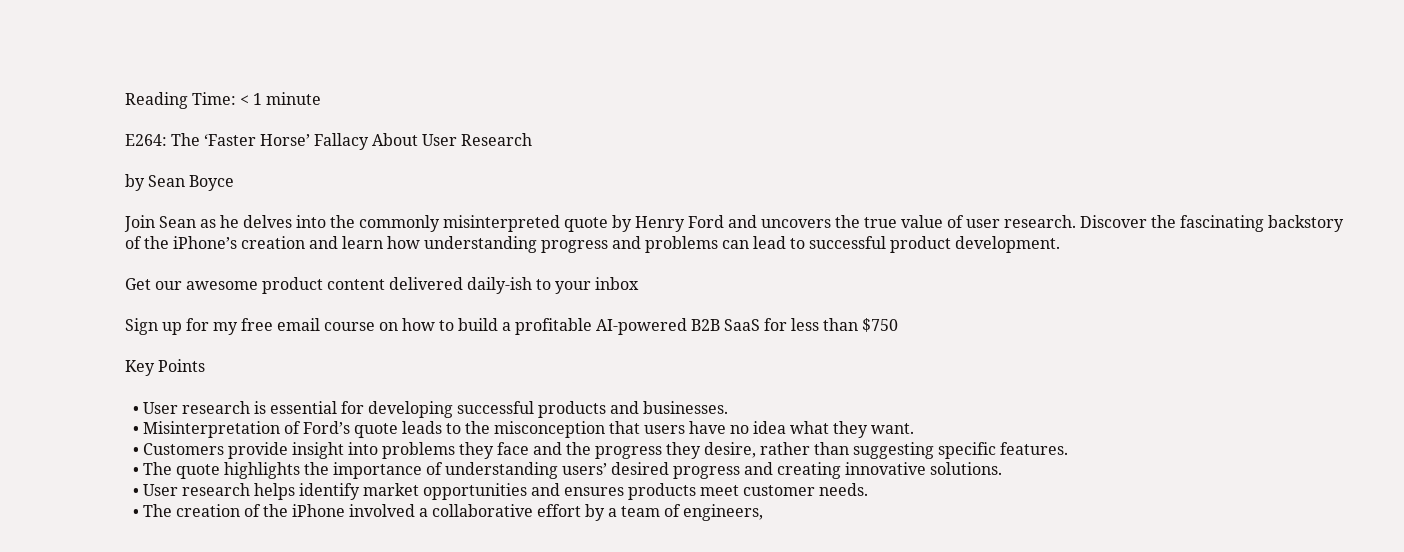Reading Time: < 1 minute

E264: The ‘Faster Horse’ Fallacy About User Research

by Sean Boyce

Join Sean as he delves into the commonly misinterpreted quote by Henry Ford and uncovers the true value of user research. Discover the fascinating backstory of the iPhone’s creation and learn how understanding progress and problems can lead to successful product development.

Get our awesome product content delivered daily-ish to your inbox

Sign up for my free email course on how to build a profitable AI-powered B2B SaaS for less than $750

Key Points

  • User research is essential for developing successful products and businesses.
  • Misinterpretation of Ford’s quote leads to the misconception that users have no idea what they want.
  • Customers provide insight into problems they face and the progress they desire, rather than suggesting specific features.
  • The quote highlights the importance of understanding users’ desired progress and creating innovative solutions.
  • User research helps identify market opportunities and ensures products meet customer needs.
  • The creation of the iPhone involved a collaborative effort by a team of engineers,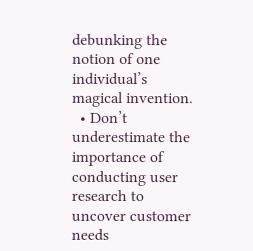debunking the notion of one individual’s magical invention.
  • Don’t underestimate the importance of conducting user research to uncover customer needs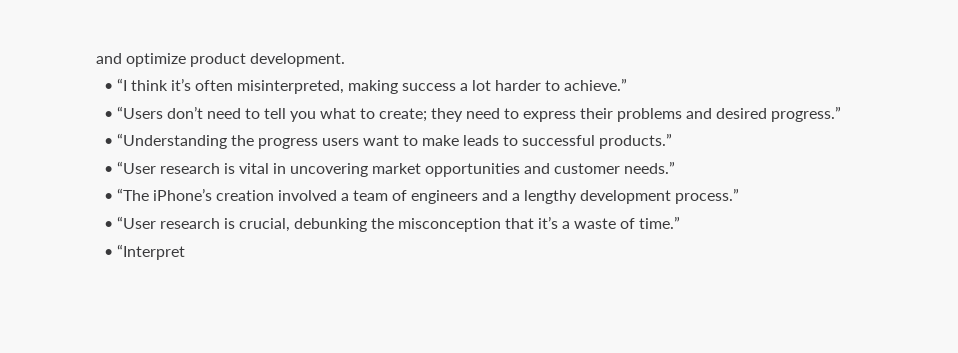and optimize product development.
  • “I think it’s often misinterpreted, making success a lot harder to achieve.”
  • “Users don’t need to tell you what to create; they need to express their problems and desired progress.”
  • “Understanding the progress users want to make leads to successful products.”
  • “User research is vital in uncovering market opportunities and customer needs.”
  • “The iPhone’s creation involved a team of engineers and a lengthy development process.”
  • “User research is crucial, debunking the misconception that it’s a waste of time.”
  • “Interpret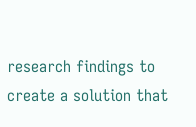research findings to create a solution that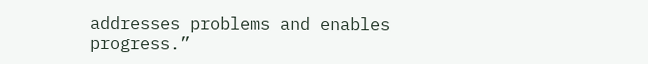addresses problems and enables progress.”